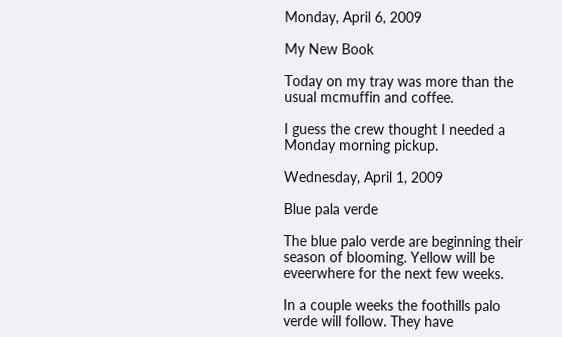Monday, April 6, 2009

My New Book

Today on my tray was more than the usual mcmuffin and coffee.

I guess the crew thought I needed a Monday morning pickup.

Wednesday, April 1, 2009

Blue pala verde

The blue palo verde are beginning their season of blooming. Yellow will be eveerwhere for the next few weeks.

In a couple weeks the foothills palo verde will follow. They have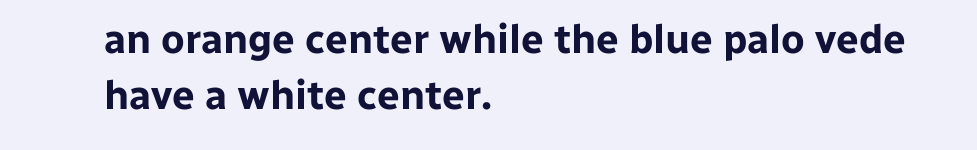an orange center while the blue palo vede have a white center.